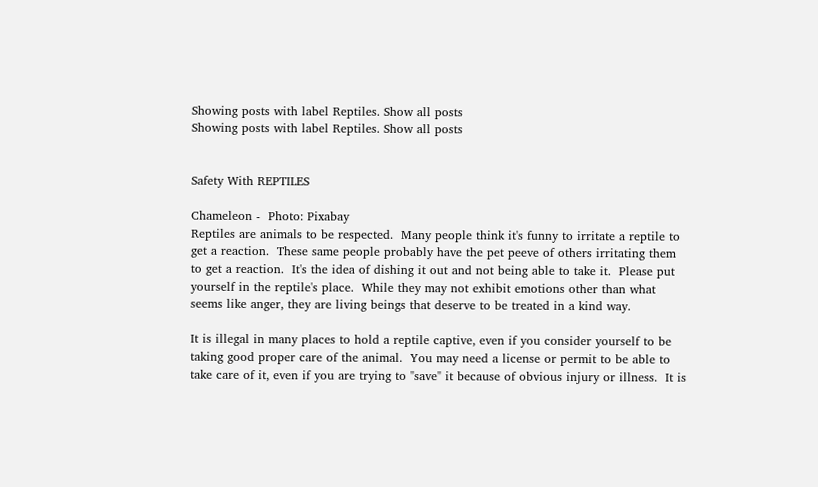Showing posts with label Reptiles. Show all posts
Showing posts with label Reptiles. Show all posts


Safety With REPTILES

Chameleon -  Photo: Pixabay
Reptiles are animals to be respected.  Many people think it's funny to irritate a reptile to get a reaction.  These same people probably have the pet peeve of others irritating them to get a reaction.  It's the idea of dishing it out and not being able to take it.  Please put yourself in the reptile's place.  While they may not exhibit emotions other than what seems like anger, they are living beings that deserve to be treated in a kind way.

It is illegal in many places to hold a reptile captive, even if you consider yourself to be taking good proper care of the animal.  You may need a license or permit to be able to take care of it, even if you are trying to "save" it because of obvious injury or illness.  It is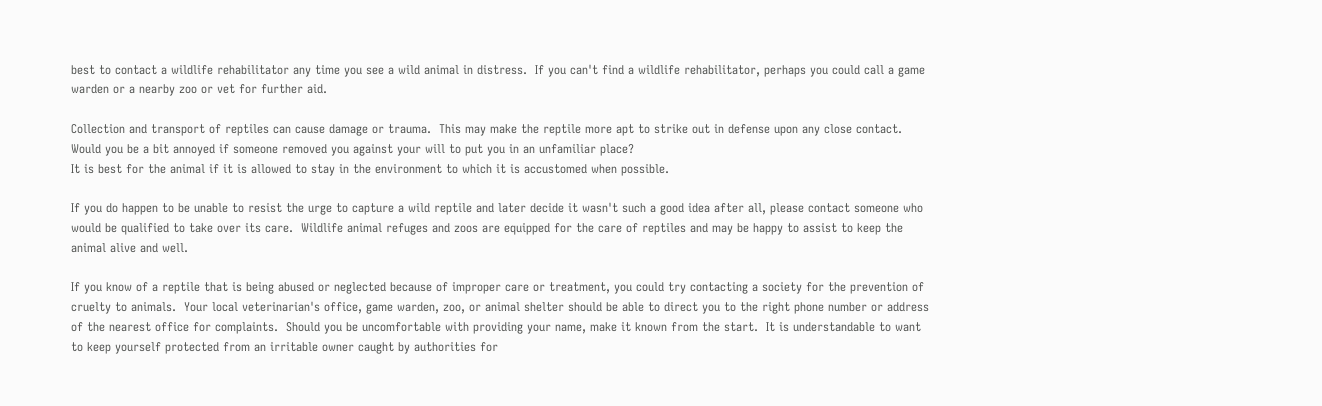best to contact a wildlife rehabilitator any time you see a wild animal in distress.  If you can't find a wildlife rehabilitator, perhaps you could call a game warden or a nearby zoo or vet for further aid.

Collection and transport of reptiles can cause damage or trauma.  This may make the reptile more apt to strike out in defense upon any close contact.  Would you be a bit annoyed if someone removed you against your will to put you in an unfamiliar place?
It is best for the animal if it is allowed to stay in the environment to which it is accustomed when possible.

If you do happen to be unable to resist the urge to capture a wild reptile and later decide it wasn't such a good idea after all, please contact someone who would be qualified to take over its care.  Wildlife animal refuges and zoos are equipped for the care of reptiles and may be happy to assist to keep the animal alive and well.

If you know of a reptile that is being abused or neglected because of improper care or treatment, you could try contacting a society for the prevention of cruelty to animals.  Your local veterinarian's office, game warden, zoo, or animal shelter should be able to direct you to the right phone number or address of the nearest office for complaints.  Should you be uncomfortable with providing your name, make it known from the start.  It is understandable to want to keep yourself protected from an irritable owner caught by authorities for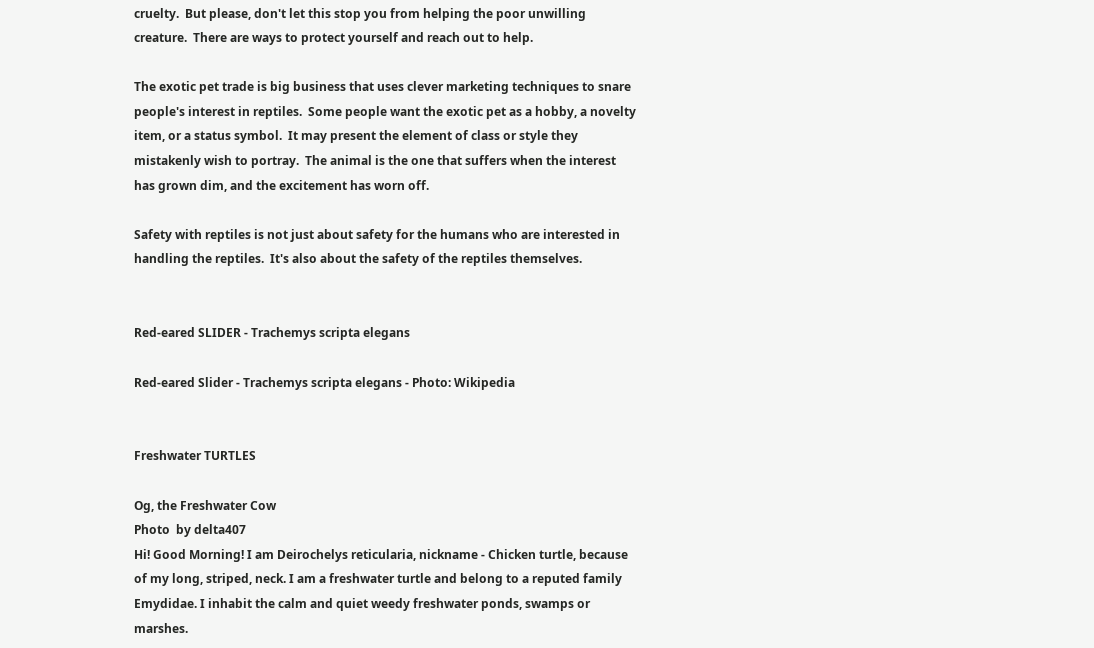cruelty.  But please, don't let this stop you from helping the poor unwilling creature.  There are ways to protect yourself and reach out to help.

The exotic pet trade is big business that uses clever marketing techniques to snare people's interest in reptiles.  Some people want the exotic pet as a hobby, a novelty item, or a status symbol.  It may present the element of class or style they mistakenly wish to portray.  The animal is the one that suffers when the interest has grown dim, and the excitement has worn off.

Safety with reptiles is not just about safety for the humans who are interested in handling the reptiles.  It's also about the safety of the reptiles themselves.


Red-eared SLIDER - Trachemys scripta elegans

Red-eared Slider - Trachemys scripta elegans - Photo: Wikipedia


Freshwater TURTLES

Og, the Freshwater Cow
Photo  by delta407
Hi! Good Morning! I am Deirochelys reticularia, nickname - Chicken turtle, because of my long, striped, neck. I am a freshwater turtle and belong to a reputed family Emydidae. I inhabit the calm and quiet weedy freshwater ponds, swamps or marshes.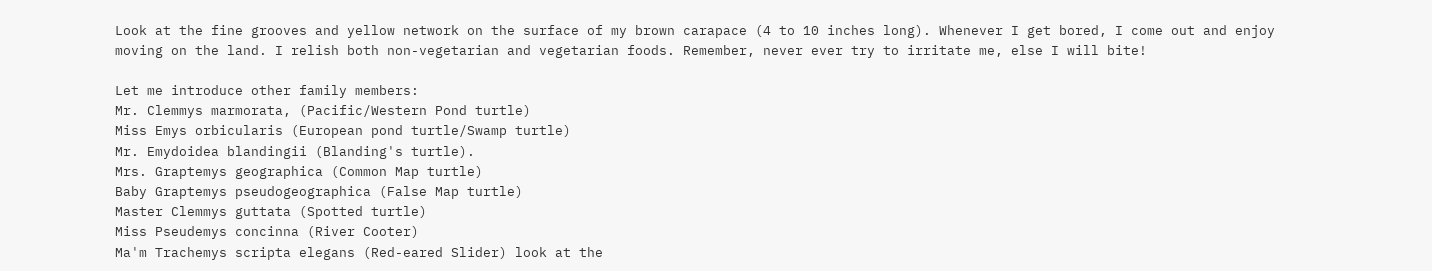Look at the fine grooves and yellow network on the surface of my brown carapace (4 to 10 inches long). Whenever I get bored, I come out and enjoy moving on the land. I relish both non-vegetarian and vegetarian foods. Remember, never ever try to irritate me, else I will bite!

Let me introduce other family members:
Mr. Clemmys marmorata, (Pacific/Western Pond turtle)
Miss Emys orbicularis (European pond turtle/Swamp turtle)
Mr. Emydoidea blandingii (Blanding's turtle).
Mrs. Graptemys geographica (Common Map turtle)
Baby Graptemys pseudogeographica (False Map turtle)
Master Clemmys guttata (Spotted turtle)
Miss Pseudemys concinna (River Cooter)
Ma'm Trachemys scripta elegans (Red-eared Slider) look at the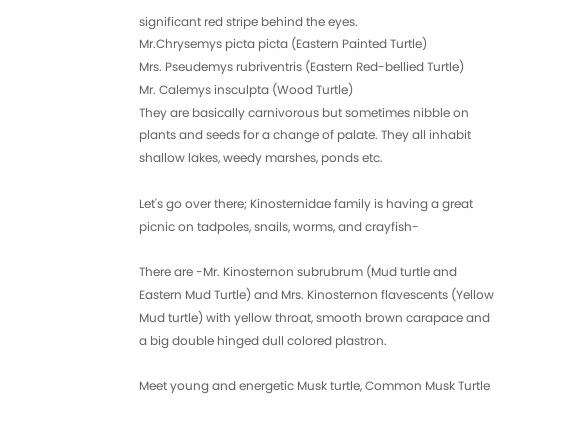significant red stripe behind the eyes.
Mr.Chrysemys picta picta (Eastern Painted Turtle)
Mrs. Pseudemys rubriventris (Eastern Red-bellied Turtle)
Mr. Calemys insculpta (Wood Turtle)
They are basically carnivorous but sometimes nibble on plants and seeds for a change of palate. They all inhabit shallow lakes, weedy marshes, ponds etc.

Let's go over there; Kinosternidae family is having a great picnic on tadpoles, snails, worms, and crayfish-

There are -Mr. Kinosternon subrubrum (Mud turtle and Eastern Mud Turtle) and Mrs. Kinosternon flavescents (Yellow Mud turtle) with yellow throat, smooth brown carapace and a big double hinged dull colored plastron.

Meet young and energetic Musk turtle, Common Musk Turtle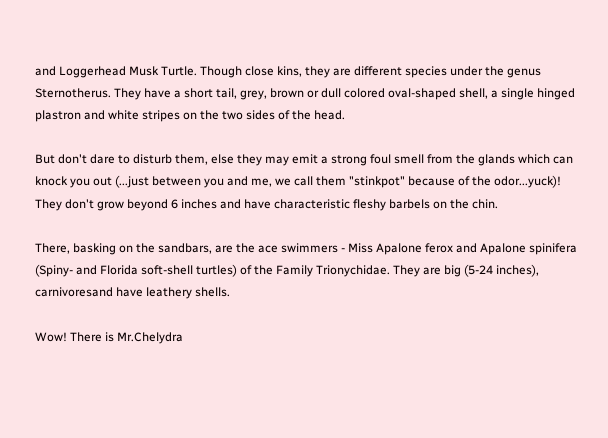and Loggerhead Musk Turtle. Though close kins, they are different species under the genus Sternotherus. They have a short tail, grey, brown or dull colored oval-shaped shell, a single hinged plastron and white stripes on the two sides of the head.

But don't dare to disturb them, else they may emit a strong foul smell from the glands which can knock you out (...just between you and me, we call them "stinkpot" because of the odor...yuck)! They don't grow beyond 6 inches and have characteristic fleshy barbels on the chin.

There, basking on the sandbars, are the ace swimmers - Miss Apalone ferox and Apalone spinifera (Spiny- and Florida soft-shell turtles) of the Family Trionychidae. They are big (5-24 inches), carnivoresand have leathery shells.

Wow! There is Mr.Chelydra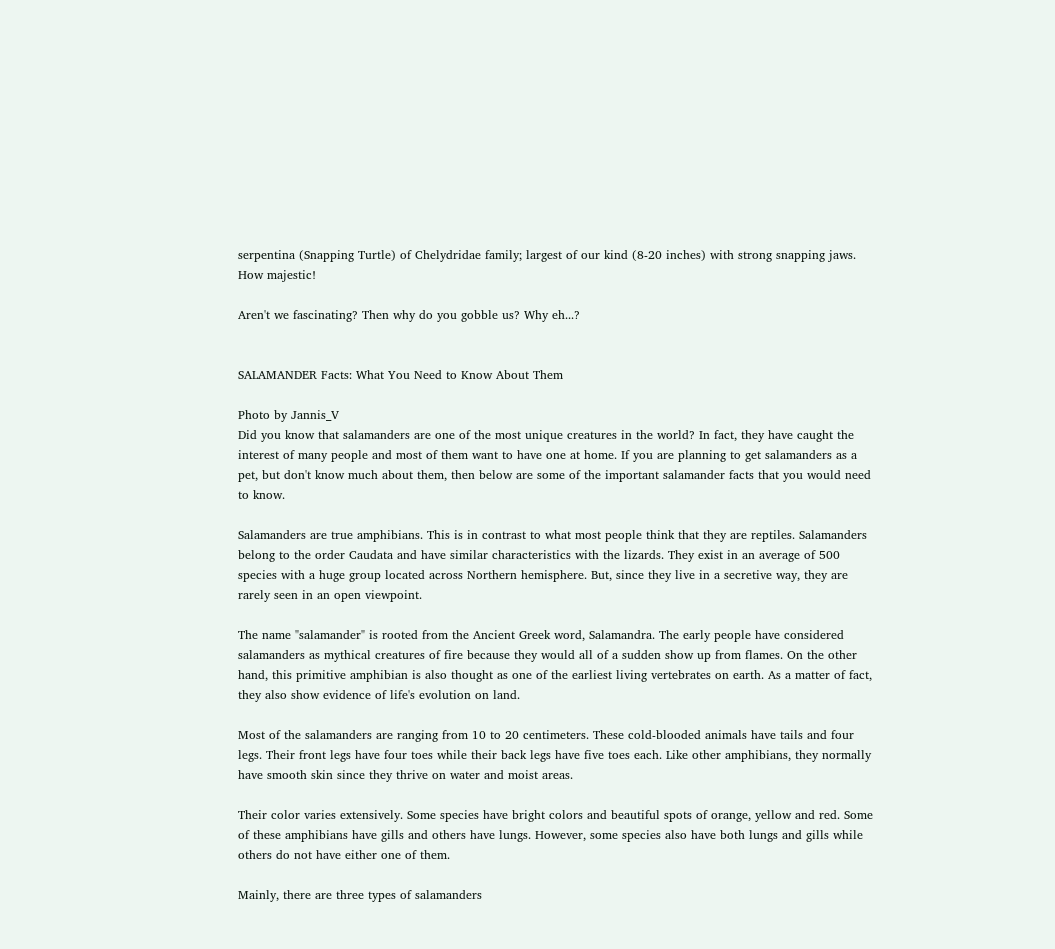serpentina (Snapping Turtle) of Chelydridae family; largest of our kind (8-20 inches) with strong snapping jaws. How majestic!

Aren't we fascinating? Then why do you gobble us? Why eh...?


SALAMANDER Facts: What You Need to Know About Them

Photo by Jannis_V
Did you know that salamanders are one of the most unique creatures in the world? In fact, they have caught the interest of many people and most of them want to have one at home. If you are planning to get salamanders as a pet, but don't know much about them, then below are some of the important salamander facts that you would need to know.

Salamanders are true amphibians. This is in contrast to what most people think that they are reptiles. Salamanders belong to the order Caudata and have similar characteristics with the lizards. They exist in an average of 500 species with a huge group located across Northern hemisphere. But, since they live in a secretive way, they are rarely seen in an open viewpoint.

The name "salamander" is rooted from the Ancient Greek word, Salamandra. The early people have considered salamanders as mythical creatures of fire because they would all of a sudden show up from flames. On the other hand, this primitive amphibian is also thought as one of the earliest living vertebrates on earth. As a matter of fact, they also show evidence of life's evolution on land.

Most of the salamanders are ranging from 10 to 20 centimeters. These cold-blooded animals have tails and four legs. Their front legs have four toes while their back legs have five toes each. Like other amphibians, they normally have smooth skin since they thrive on water and moist areas.

Their color varies extensively. Some species have bright colors and beautiful spots of orange, yellow and red. Some of these amphibians have gills and others have lungs. However, some species also have both lungs and gills while others do not have either one of them.

Mainly, there are three types of salamanders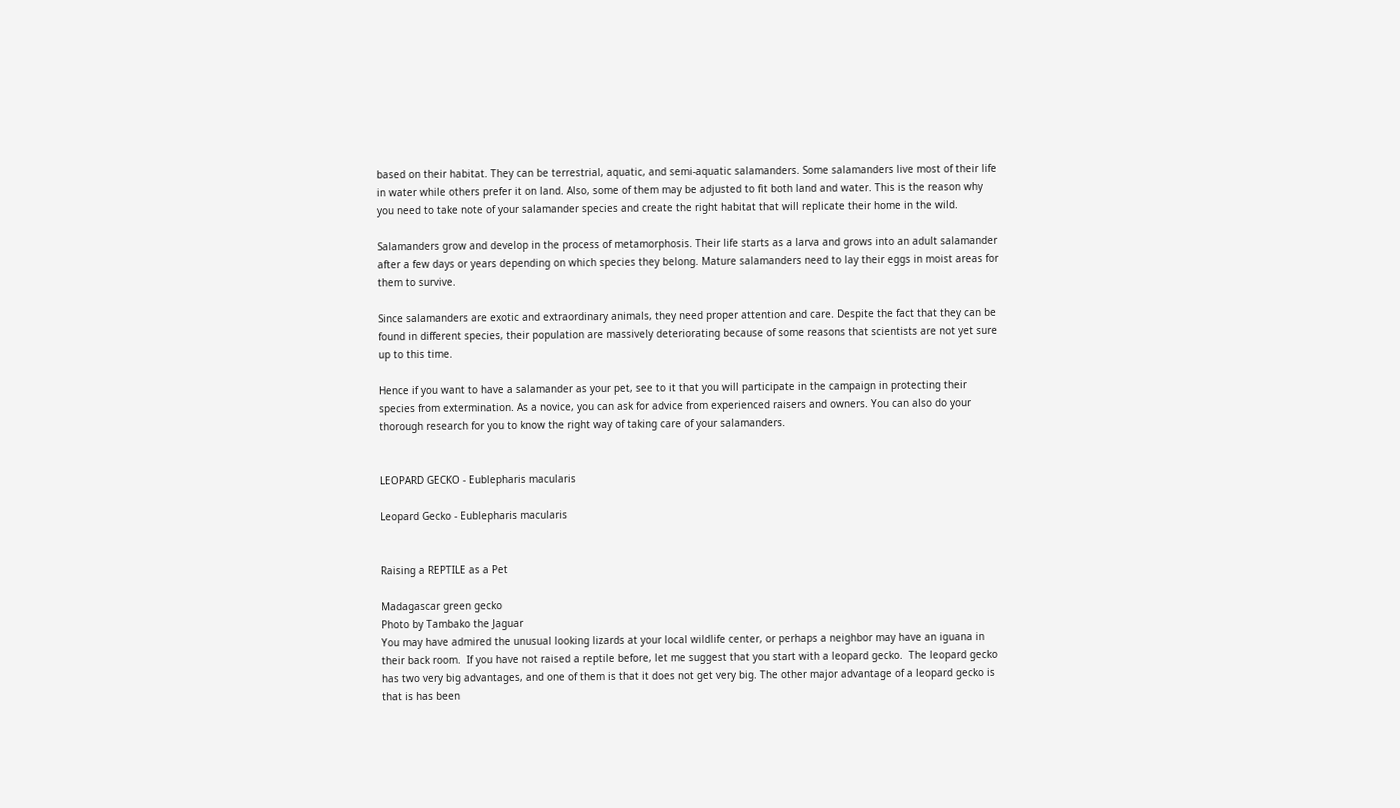based on their habitat. They can be terrestrial, aquatic, and semi-aquatic salamanders. Some salamanders live most of their life in water while others prefer it on land. Also, some of them may be adjusted to fit both land and water. This is the reason why you need to take note of your salamander species and create the right habitat that will replicate their home in the wild.

Salamanders grow and develop in the process of metamorphosis. Their life starts as a larva and grows into an adult salamander after a few days or years depending on which species they belong. Mature salamanders need to lay their eggs in moist areas for them to survive.

Since salamanders are exotic and extraordinary animals, they need proper attention and care. Despite the fact that they can be found in different species, their population are massively deteriorating because of some reasons that scientists are not yet sure up to this time.

Hence if you want to have a salamander as your pet, see to it that you will participate in the campaign in protecting their species from extermination. As a novice, you can ask for advice from experienced raisers and owners. You can also do your thorough research for you to know the right way of taking care of your salamanders.


LEOPARD GECKO - Eublepharis macularis

Leopard Gecko - Eublepharis macularis


Raising a REPTILE as a Pet

Madagascar green gecko
Photo by Tambako the Jaguar
You may have admired the unusual looking lizards at your local wildlife center, or perhaps a neighbor may have an iguana in their back room.  If you have not raised a reptile before, let me suggest that you start with a leopard gecko.  The leopard gecko has two very big advantages, and one of them is that it does not get very big. The other major advantage of a leopard gecko is that is has been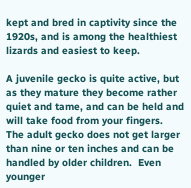kept and bred in captivity since the 1920s, and is among the healthiest lizards and easiest to keep.

A juvenile gecko is quite active, but as they mature they become rather quiet and tame, and can be held and will take food from your fingers.  The adult gecko does not get larger than nine or ten inches and can be handled by older children.  Even younger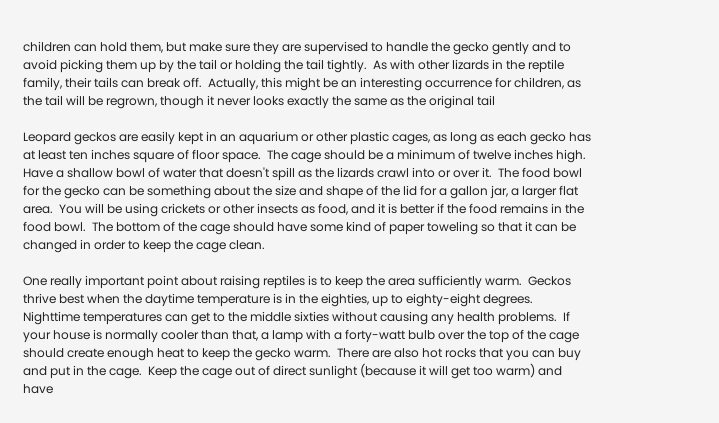children can hold them, but make sure they are supervised to handle the gecko gently and to avoid picking them up by the tail or holding the tail tightly.  As with other lizards in the reptile family, their tails can break off.  Actually, this might be an interesting occurrence for children, as the tail will be regrown, though it never looks exactly the same as the original tail

Leopard geckos are easily kept in an aquarium or other plastic cages, as long as each gecko has at least ten inches square of floor space.  The cage should be a minimum of twelve inches high. Have a shallow bowl of water that doesn't spill as the lizards crawl into or over it.  The food bowl for the gecko can be something about the size and shape of the lid for a gallon jar, a larger flat area.  You will be using crickets or other insects as food, and it is better if the food remains in the food bowl.  The bottom of the cage should have some kind of paper toweling so that it can be changed in order to keep the cage clean.

One really important point about raising reptiles is to keep the area sufficiently warm.  Geckos thrive best when the daytime temperature is in the eighties, up to eighty-eight degrees.  Nighttime temperatures can get to the middle sixties without causing any health problems.  If your house is normally cooler than that, a lamp with a forty-watt bulb over the top of the cage should create enough heat to keep the gecko warm.  There are also hot rocks that you can buy and put in the cage.  Keep the cage out of direct sunlight (because it will get too warm) and have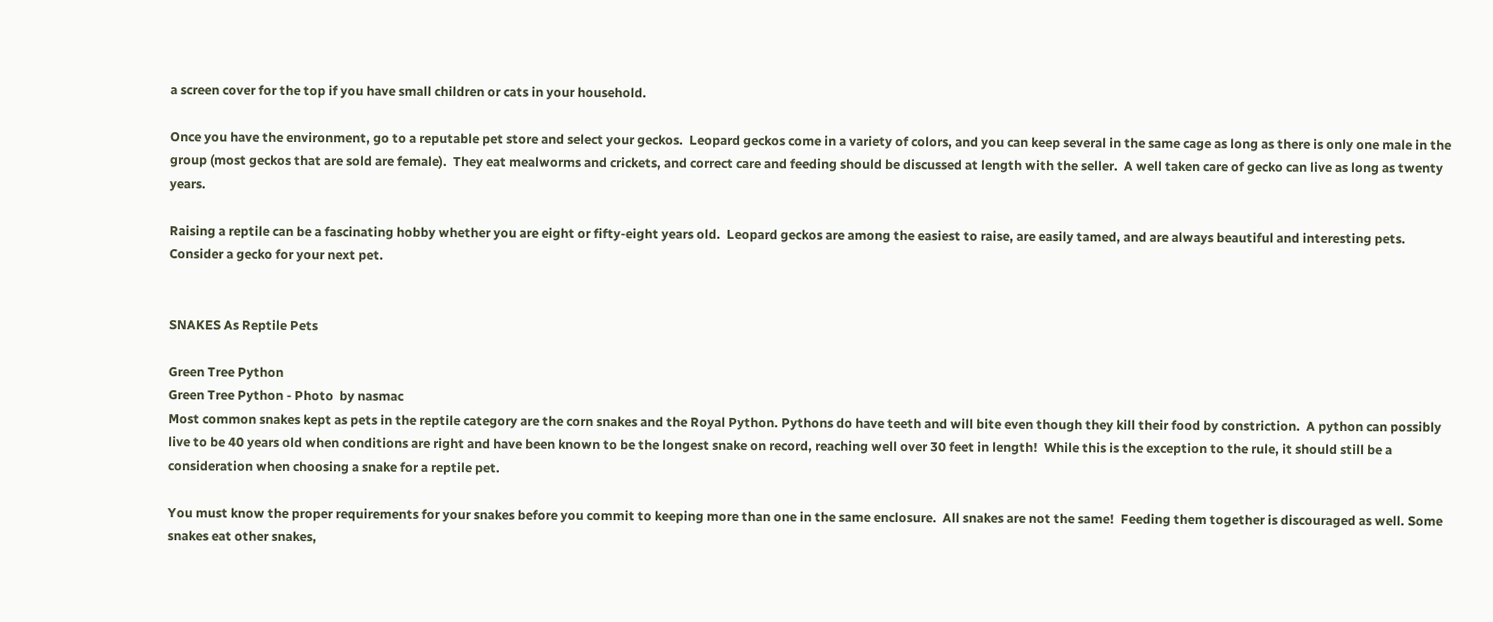a screen cover for the top if you have small children or cats in your household.

Once you have the environment, go to a reputable pet store and select your geckos.  Leopard geckos come in a variety of colors, and you can keep several in the same cage as long as there is only one male in the group (most geckos that are sold are female).  They eat mealworms and crickets, and correct care and feeding should be discussed at length with the seller.  A well taken care of gecko can live as long as twenty years.

Raising a reptile can be a fascinating hobby whether you are eight or fifty-eight years old.  Leopard geckos are among the easiest to raise, are easily tamed, and are always beautiful and interesting pets.  Consider a gecko for your next pet.


SNAKES As Reptile Pets

Green Tree Python
Green Tree Python - Photo  by nasmac
Most common snakes kept as pets in the reptile category are the corn snakes and the Royal Python. Pythons do have teeth and will bite even though they kill their food by constriction.  A python can possibly live to be 40 years old when conditions are right and have been known to be the longest snake on record, reaching well over 30 feet in length!  While this is the exception to the rule, it should still be a consideration when choosing a snake for a reptile pet.

You must know the proper requirements for your snakes before you commit to keeping more than one in the same enclosure.  All snakes are not the same!  Feeding them together is discouraged as well. Some snakes eat other snakes,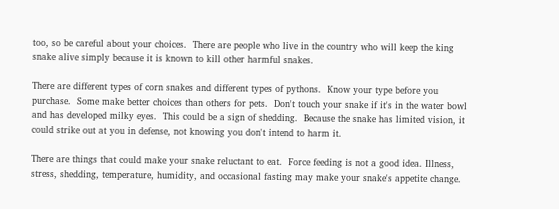too, so be careful about your choices.  There are people who live in the country who will keep the king snake alive simply because it is known to kill other harmful snakes.

There are different types of corn snakes and different types of pythons.  Know your type before you purchase.  Some make better choices than others for pets.  Don't touch your snake if it's in the water bowl and has developed milky eyes.  This could be a sign of shedding.  Because the snake has limited vision, it could strike out at you in defense, not knowing you don't intend to harm it.

There are things that could make your snake reluctant to eat.  Force feeding is not a good idea. Illness, stress, shedding, temperature, humidity, and occasional fasting may make your snake's appetite change.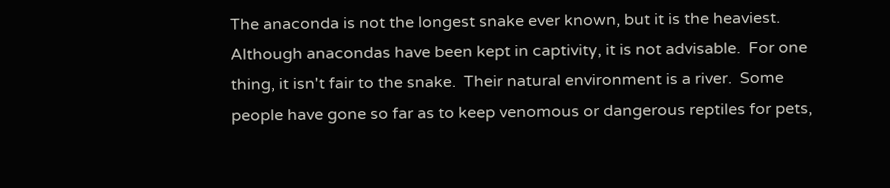The anaconda is not the longest snake ever known, but it is the heaviest.  Although anacondas have been kept in captivity, it is not advisable.  For one thing, it isn't fair to the snake.  Their natural environment is a river.  Some people have gone so far as to keep venomous or dangerous reptiles for pets,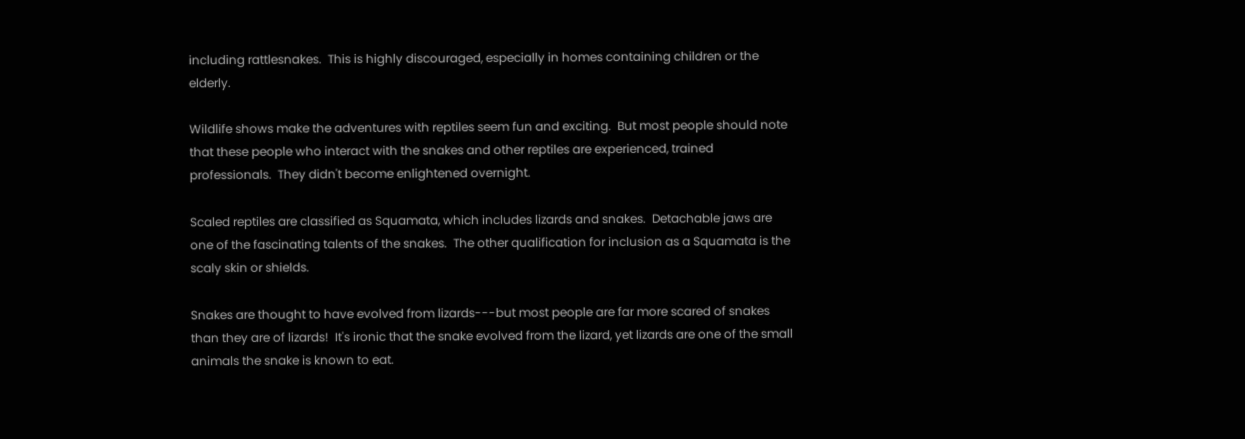including rattlesnakes.  This is highly discouraged, especially in homes containing children or the elderly.

Wildlife shows make the adventures with reptiles seem fun and exciting.  But most people should note that these people who interact with the snakes and other reptiles are experienced, trained professionals.  They didn't become enlightened overnight.

Scaled reptiles are classified as Squamata, which includes lizards and snakes.  Detachable jaws are one of the fascinating talents of the snakes.  The other qualification for inclusion as a Squamata is the scaly skin or shields.

Snakes are thought to have evolved from lizards---but most people are far more scared of snakes than they are of lizards!  It's ironic that the snake evolved from the lizard, yet lizards are one of the small animals the snake is known to eat.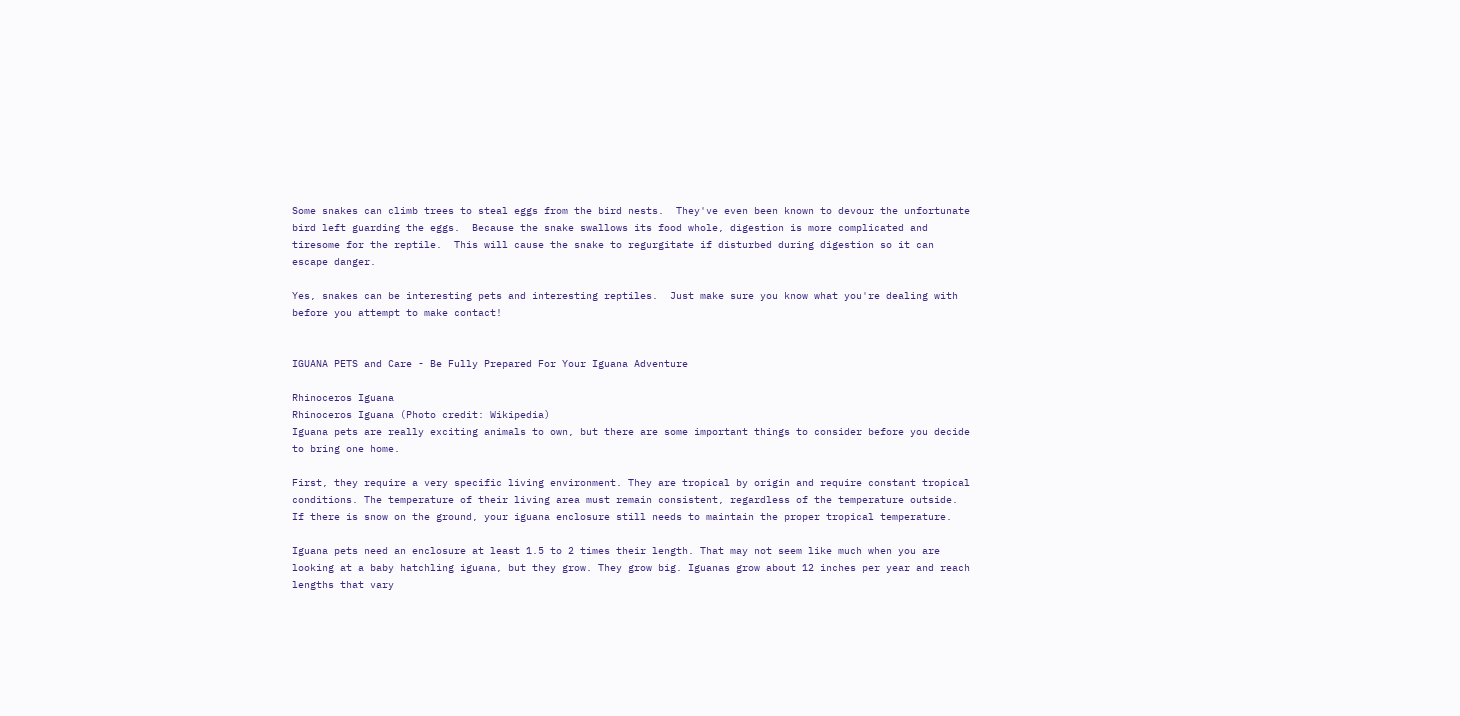Some snakes can climb trees to steal eggs from the bird nests.  They've even been known to devour the unfortunate bird left guarding the eggs.  Because the snake swallows its food whole, digestion is more complicated and tiresome for the reptile.  This will cause the snake to regurgitate if disturbed during digestion so it can escape danger.

Yes, snakes can be interesting pets and interesting reptiles.  Just make sure you know what you're dealing with before you attempt to make contact!


IGUANA PETS and Care - Be Fully Prepared For Your Iguana Adventure

Rhinoceros Iguana
Rhinoceros Iguana (Photo credit: Wikipedia)
Iguana pets are really exciting animals to own, but there are some important things to consider before you decide to bring one home.

First, they require a very specific living environment. They are tropical by origin and require constant tropical conditions. The temperature of their living area must remain consistent, regardless of the temperature outside. If there is snow on the ground, your iguana enclosure still needs to maintain the proper tropical temperature.

Iguana pets need an enclosure at least 1.5 to 2 times their length. That may not seem like much when you are looking at a baby hatchling iguana, but they grow. They grow big. Iguanas grow about 12 inches per year and reach lengths that vary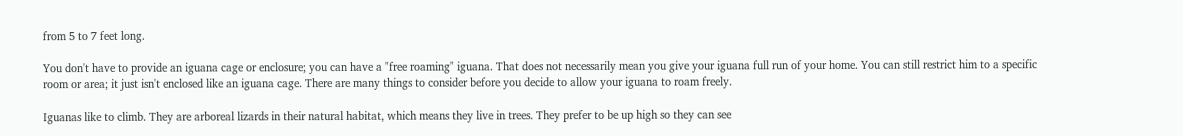from 5 to 7 feet long.

You don't have to provide an iguana cage or enclosure; you can have a "free roaming" iguana. That does not necessarily mean you give your iguana full run of your home. You can still restrict him to a specific room or area; it just isn't enclosed like an iguana cage. There are many things to consider before you decide to allow your iguana to roam freely.

Iguanas like to climb. They are arboreal lizards in their natural habitat, which means they live in trees. They prefer to be up high so they can see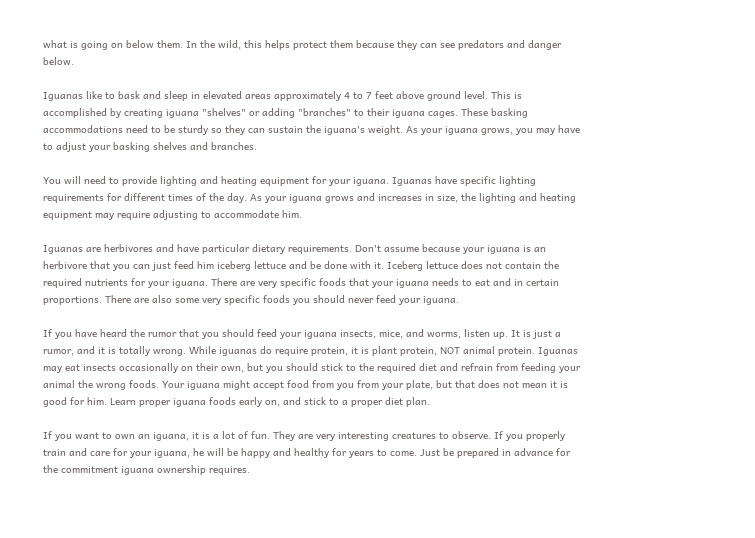what is going on below them. In the wild, this helps protect them because they can see predators and danger below.

Iguanas like to bask and sleep in elevated areas approximately 4 to 7 feet above ground level. This is accomplished by creating iguana "shelves" or adding "branches" to their iguana cages. These basking accommodations need to be sturdy so they can sustain the iguana's weight. As your iguana grows, you may have to adjust your basking shelves and branches.

You will need to provide lighting and heating equipment for your iguana. Iguanas have specific lighting requirements for different times of the day. As your iguana grows and increases in size, the lighting and heating equipment may require adjusting to accommodate him.

Iguanas are herbivores and have particular dietary requirements. Don't assume because your iguana is an herbivore that you can just feed him iceberg lettuce and be done with it. Iceberg lettuce does not contain the required nutrients for your iguana. There are very specific foods that your iguana needs to eat and in certain proportions. There are also some very specific foods you should never feed your iguana.

If you have heard the rumor that you should feed your iguana insects, mice, and worms, listen up. It is just a rumor, and it is totally wrong. While iguanas do require protein, it is plant protein, NOT animal protein. Iguanas may eat insects occasionally on their own, but you should stick to the required diet and refrain from feeding your animal the wrong foods. Your iguana might accept food from you from your plate, but that does not mean it is good for him. Learn proper iguana foods early on, and stick to a proper diet plan.

If you want to own an iguana, it is a lot of fun. They are very interesting creatures to observe. If you properly train and care for your iguana, he will be happy and healthy for years to come. Just be prepared in advance for the commitment iguana ownership requires.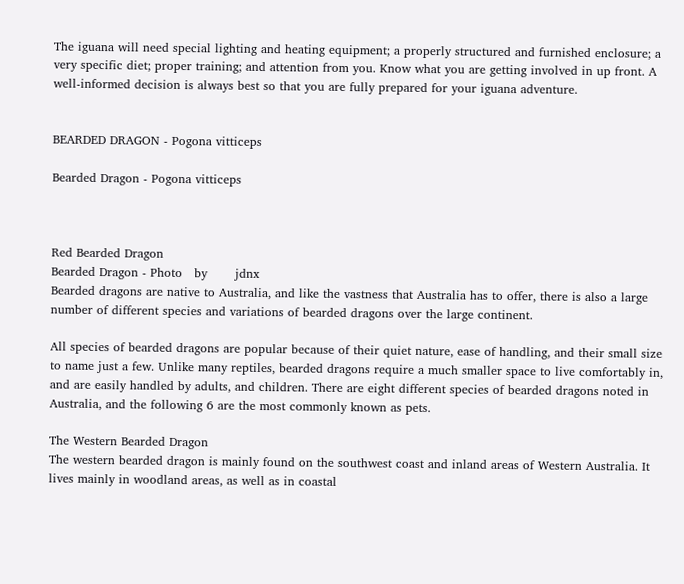The iguana will need special lighting and heating equipment; a properly structured and furnished enclosure; a very specific diet; proper training; and attention from you. Know what you are getting involved in up front. A well-informed decision is always best so that you are fully prepared for your iguana adventure.


BEARDED DRAGON - Pogona vitticeps

Bearded Dragon - Pogona vitticeps



Red Bearded Dragon
Bearded Dragon - Photo   by       jdnx
Bearded dragons are native to Australia, and like the vastness that Australia has to offer, there is also a large number of different species and variations of bearded dragons over the large continent.

All species of bearded dragons are popular because of their quiet nature, ease of handling, and their small size to name just a few. Unlike many reptiles, bearded dragons require a much smaller space to live comfortably in, and are easily handled by adults, and children. There are eight different species of bearded dragons noted in Australia, and the following 6 are the most commonly known as pets.

The Western Bearded Dragon
The western bearded dragon is mainly found on the southwest coast and inland areas of Western Australia. It lives mainly in woodland areas, as well as in coastal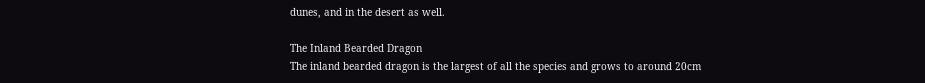dunes, and in the desert as well.

The Inland Bearded Dragon
The inland bearded dragon is the largest of all the species and grows to around 20cm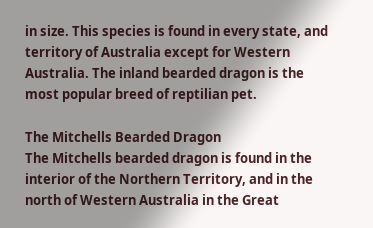in size. This species is found in every state, and territory of Australia except for Western Australia. The inland bearded dragon is the most popular breed of reptilian pet.

The Mitchells Bearded Dragon
The Mitchells bearded dragon is found in the interior of the Northern Territory, and in the north of Western Australia in the Great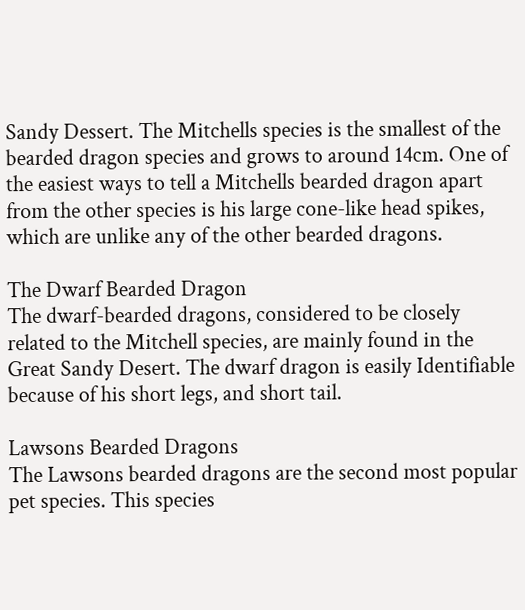Sandy Dessert. The Mitchells species is the smallest of the bearded dragon species and grows to around 14cm. One of the easiest ways to tell a Mitchells bearded dragon apart from the other species is his large cone-like head spikes, which are unlike any of the other bearded dragons.

The Dwarf Bearded Dragon
The dwarf-bearded dragons, considered to be closely related to the Mitchell species, are mainly found in the Great Sandy Desert. The dwarf dragon is easily Identifiable because of his short legs, and short tail.

Lawsons Bearded Dragons
The Lawsons bearded dragons are the second most popular pet species. This species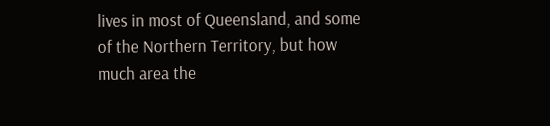lives in most of Queensland, and some of the Northern Territory, but how much area the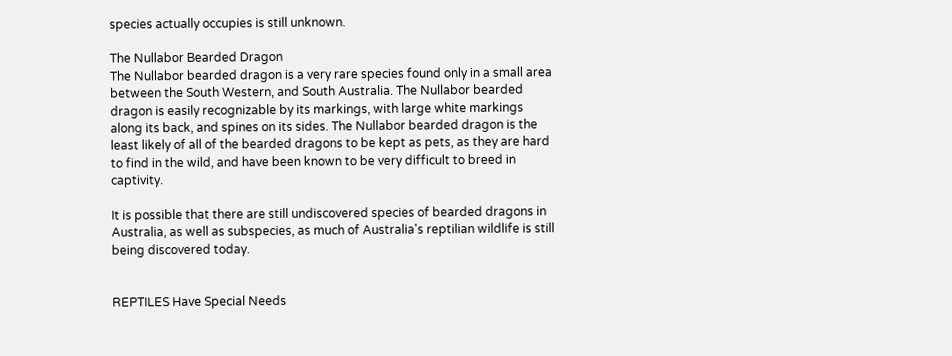species actually occupies is still unknown.

The Nullabor Bearded Dragon
The Nullabor bearded dragon is a very rare species found only in a small area between the South Western, and South Australia. The Nullabor bearded dragon is easily recognizable by its markings, with large white markings along its back, and spines on its sides. The Nullabor bearded dragon is the least likely of all of the bearded dragons to be kept as pets, as they are hard to find in the wild, and have been known to be very difficult to breed in captivity.

It is possible that there are still undiscovered species of bearded dragons in Australia, as well as subspecies, as much of Australia's reptilian wildlife is still being discovered today.


REPTILES Have Special Needs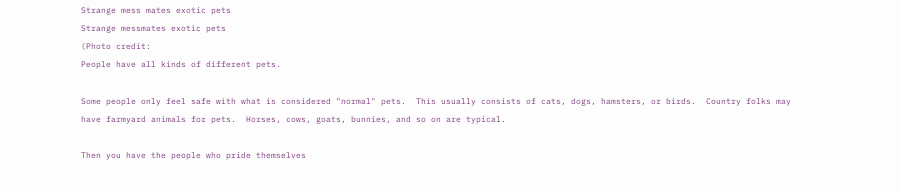Strange mess mates exotic pets
Strange messmates exotic pets
(Photo credit:
People have all kinds of different pets.

Some people only feel safe with what is considered "normal" pets.  This usually consists of cats, dogs, hamsters, or birds.  Country folks may have farmyard animals for pets.  Horses, cows, goats, bunnies, and so on are typical.

Then you have the people who pride themselves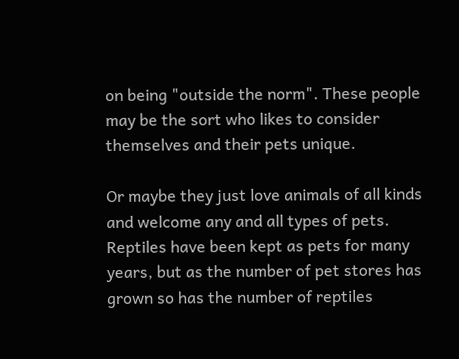on being "outside the norm". These people may be the sort who likes to consider themselves and their pets unique.

Or maybe they just love animals of all kinds and welcome any and all types of pets.  Reptiles have been kept as pets for many years, but as the number of pet stores has grown so has the number of reptiles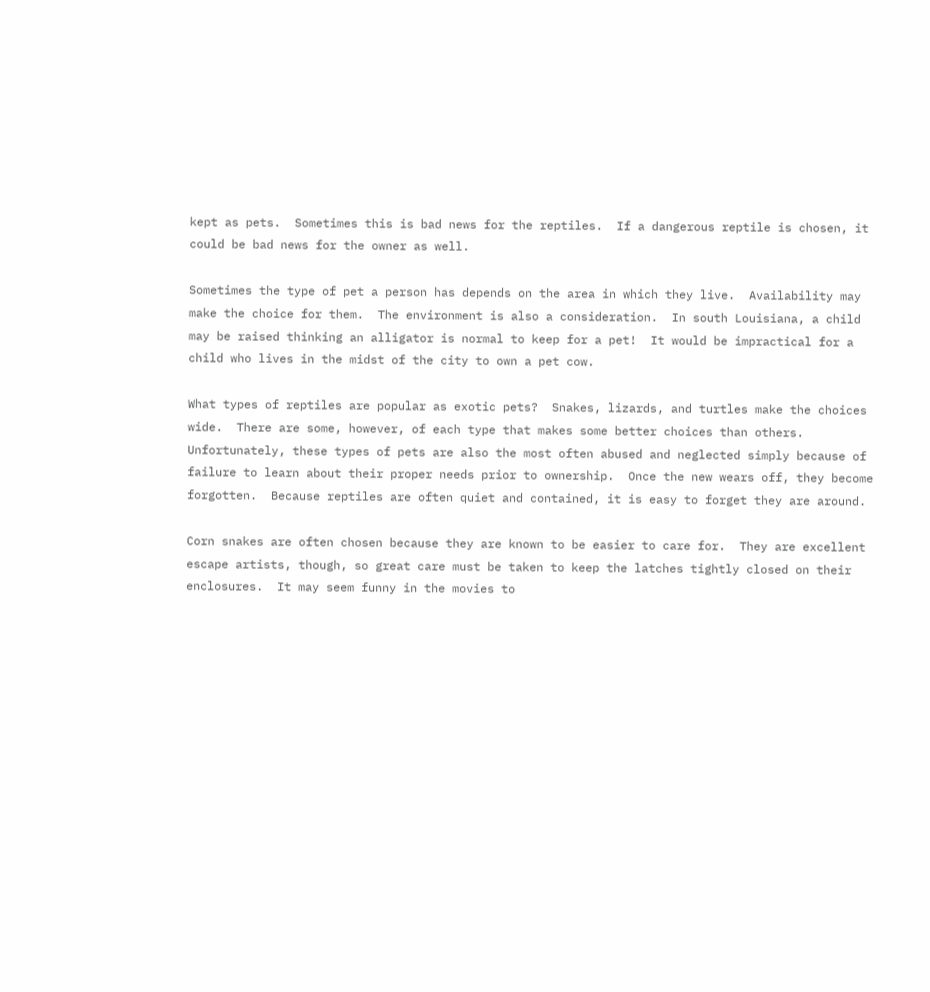kept as pets.  Sometimes this is bad news for the reptiles.  If a dangerous reptile is chosen, it could be bad news for the owner as well.

Sometimes the type of pet a person has depends on the area in which they live.  Availability may make the choice for them.  The environment is also a consideration.  In south Louisiana, a child may be raised thinking an alligator is normal to keep for a pet!  It would be impractical for a child who lives in the midst of the city to own a pet cow.

What types of reptiles are popular as exotic pets?  Snakes, lizards, and turtles make the choices wide.  There are some, however, of each type that makes some better choices than others.  Unfortunately, these types of pets are also the most often abused and neglected simply because of failure to learn about their proper needs prior to ownership.  Once the new wears off, they become forgotten.  Because reptiles are often quiet and contained, it is easy to forget they are around.

Corn snakes are often chosen because they are known to be easier to care for.  They are excellent escape artists, though, so great care must be taken to keep the latches tightly closed on their enclosures.  It may seem funny in the movies to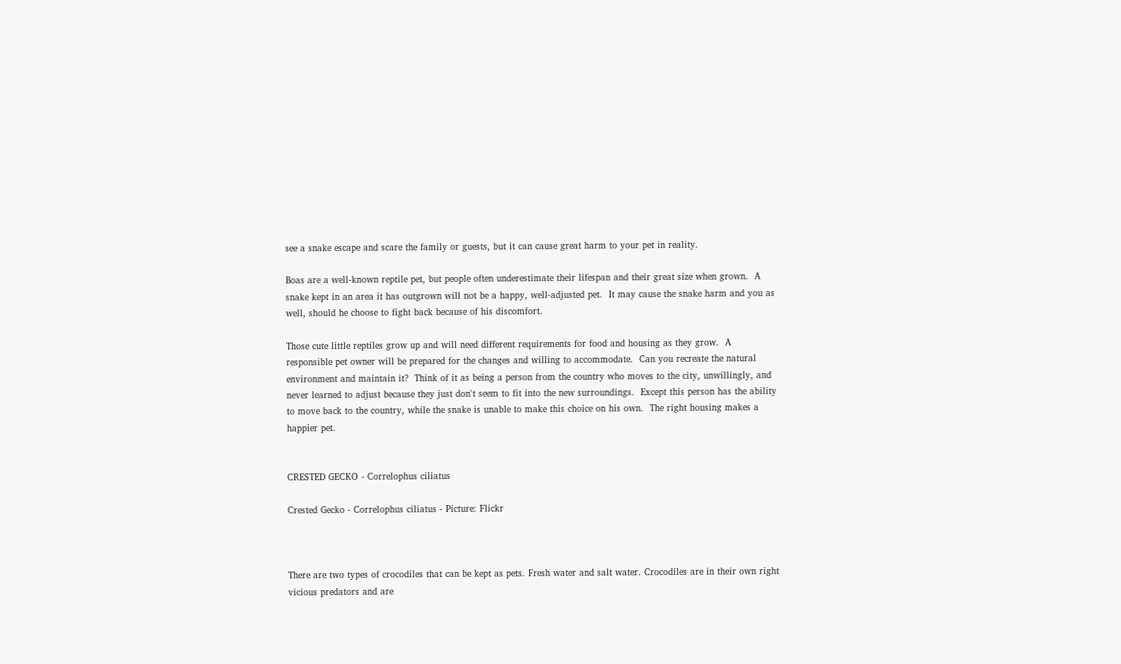see a snake escape and scare the family or guests, but it can cause great harm to your pet in reality.

Boas are a well-known reptile pet, but people often underestimate their lifespan and their great size when grown.  A snake kept in an area it has outgrown will not be a happy, well-adjusted pet.  It may cause the snake harm and you as well, should he choose to fight back because of his discomfort.

Those cute little reptiles grow up and will need different requirements for food and housing as they grow.  A responsible pet owner will be prepared for the changes and willing to accommodate.  Can you recreate the natural environment and maintain it?  Think of it as being a person from the country who moves to the city, unwillingly, and never learned to adjust because they just don't seem to fit into the new surroundings.  Except this person has the ability to move back to the country, while the snake is unable to make this choice on his own.  The right housing makes a happier pet.


CRESTED GECKO - Correlophus ciliatus

Crested Gecko - Correlophus ciliatus - Picture: Flickr



There are two types of crocodiles that can be kept as pets. Fresh water and salt water. Crocodiles are in their own right vicious predators and are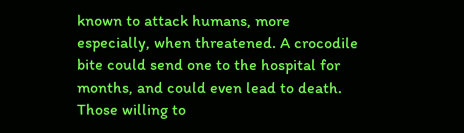known to attack humans, more especially, when threatened. A crocodile bite could send one to the hospital for months, and could even lead to death. Those willing to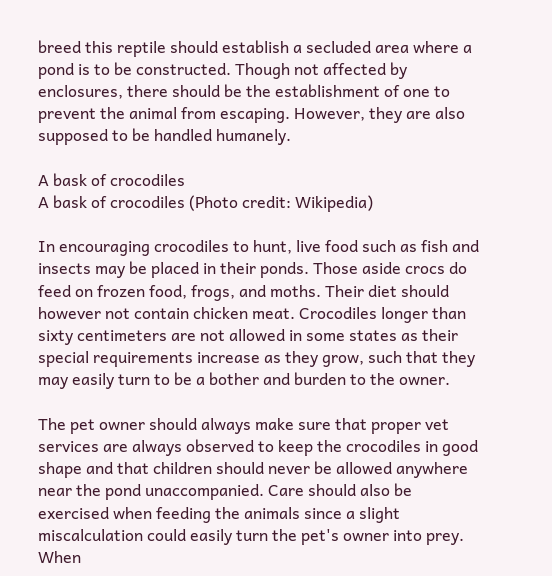breed this reptile should establish a secluded area where a pond is to be constructed. Though not affected by enclosures, there should be the establishment of one to prevent the animal from escaping. However, they are also supposed to be handled humanely.

A bask of crocodiles
A bask of crocodiles (Photo credit: Wikipedia)

In encouraging crocodiles to hunt, live food such as fish and insects may be placed in their ponds. Those aside crocs do feed on frozen food, frogs, and moths. Their diet should however not contain chicken meat. Crocodiles longer than sixty centimeters are not allowed in some states as their special requirements increase as they grow, such that they may easily turn to be a bother and burden to the owner.

The pet owner should always make sure that proper vet services are always observed to keep the crocodiles in good shape and that children should never be allowed anywhere near the pond unaccompanied. Care should also be exercised when feeding the animals since a slight miscalculation could easily turn the pet's owner into prey. When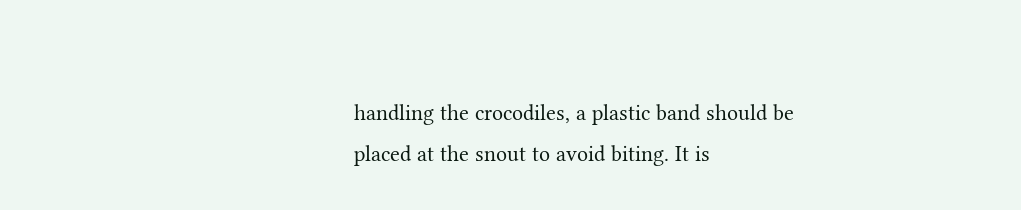handling the crocodiles, a plastic band should be placed at the snout to avoid biting. It is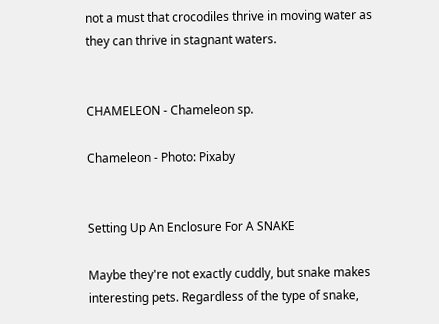not a must that crocodiles thrive in moving water as they can thrive in stagnant waters.


CHAMELEON - Chameleon sp.

Chameleon - Photo: Pixaby


Setting Up An Enclosure For A SNAKE

Maybe they're not exactly cuddly, but snake makes interesting pets. Regardless of the type of snake,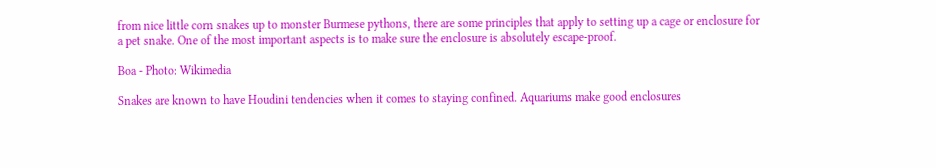from nice little corn snakes up to monster Burmese pythons, there are some principles that apply to setting up a cage or enclosure for a pet snake. One of the most important aspects is to make sure the enclosure is absolutely escape-proof.

Boa - Photo: Wikimedia

Snakes are known to have Houdini tendencies when it comes to staying confined. Aquariums make good enclosures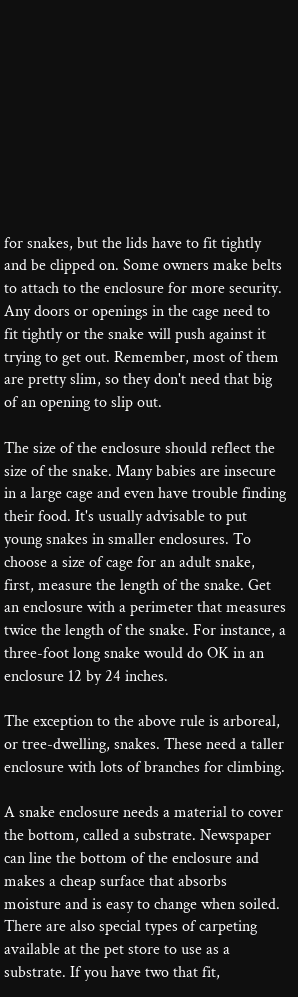for snakes, but the lids have to fit tightly and be clipped on. Some owners make belts to attach to the enclosure for more security. Any doors or openings in the cage need to fit tightly or the snake will push against it trying to get out. Remember, most of them are pretty slim, so they don't need that big of an opening to slip out.

The size of the enclosure should reflect the size of the snake. Many babies are insecure in a large cage and even have trouble finding their food. It's usually advisable to put young snakes in smaller enclosures. To choose a size of cage for an adult snake, first, measure the length of the snake. Get an enclosure with a perimeter that measures twice the length of the snake. For instance, a three-foot long snake would do OK in an enclosure 12 by 24 inches.

The exception to the above rule is arboreal, or tree-dwelling, snakes. These need a taller enclosure with lots of branches for climbing.

A snake enclosure needs a material to cover the bottom, called a substrate. Newspaper can line the bottom of the enclosure and makes a cheap surface that absorbs moisture and is easy to change when soiled. There are also special types of carpeting available at the pet store to use as a substrate. If you have two that fit,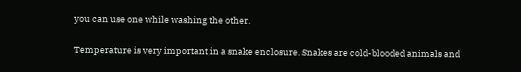you can use one while washing the other.

Temperature is very important in a snake enclosure. Snakes are cold-blooded animals and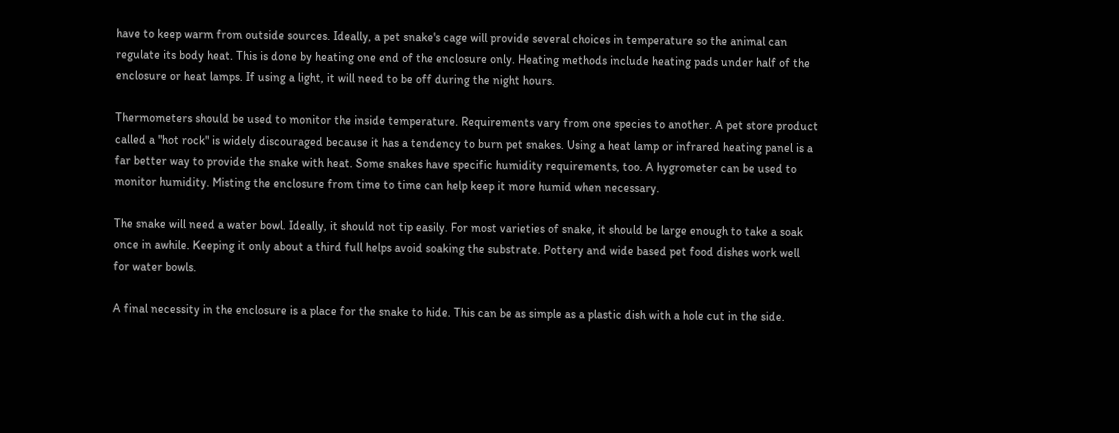have to keep warm from outside sources. Ideally, a pet snake's cage will provide several choices in temperature so the animal can regulate its body heat. This is done by heating one end of the enclosure only. Heating methods include heating pads under half of the enclosure or heat lamps. If using a light, it will need to be off during the night hours.

Thermometers should be used to monitor the inside temperature. Requirements vary from one species to another. A pet store product called a "hot rock" is widely discouraged because it has a tendency to burn pet snakes. Using a heat lamp or infrared heating panel is a far better way to provide the snake with heat. Some snakes have specific humidity requirements, too. A hygrometer can be used to monitor humidity. Misting the enclosure from time to time can help keep it more humid when necessary.

The snake will need a water bowl. Ideally, it should not tip easily. For most varieties of snake, it should be large enough to take a soak once in awhile. Keeping it only about a third full helps avoid soaking the substrate. Pottery and wide based pet food dishes work well for water bowls.

A final necessity in the enclosure is a place for the snake to hide. This can be as simple as a plastic dish with a hole cut in the side.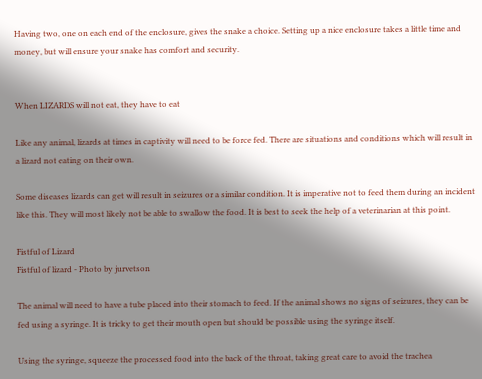Having two, one on each end of the enclosure, gives the snake a choice. Setting up a nice enclosure takes a little time and money, but will ensure your snake has comfort and security.


When LIZARDS will not eat, they have to eat

Like any animal, lizards at times in captivity will need to be force fed. There are situations and conditions which will result in a lizard not eating on their own.

Some diseases lizards can get will result in seizures or a similar condition. It is imperative not to feed them during an incident like this. They will most likely not be able to swallow the food. It is best to seek the help of a veterinarian at this point.

Fistful of Lizard
Fistful of lizard - Photo by jurvetson

The animal will need to have a tube placed into their stomach to feed. If the animal shows no signs of seizures, they can be fed using a syringe. It is tricky to get their mouth open but should be possible using the syringe itself.

Using the syringe, squeeze the processed food into the back of the throat, taking great care to avoid the trachea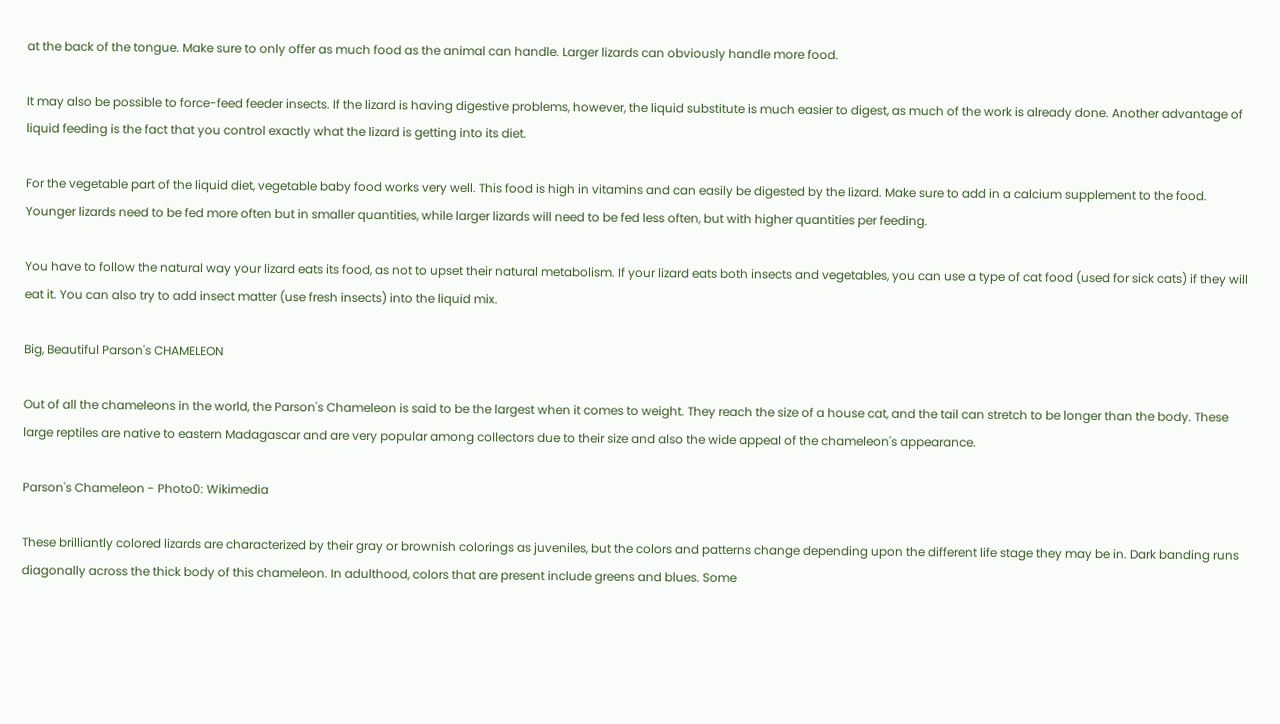at the back of the tongue. Make sure to only offer as much food as the animal can handle. Larger lizards can obviously handle more food.

It may also be possible to force-feed feeder insects. If the lizard is having digestive problems, however, the liquid substitute is much easier to digest, as much of the work is already done. Another advantage of liquid feeding is the fact that you control exactly what the lizard is getting into its diet.

For the vegetable part of the liquid diet, vegetable baby food works very well. This food is high in vitamins and can easily be digested by the lizard. Make sure to add in a calcium supplement to the food. Younger lizards need to be fed more often but in smaller quantities, while larger lizards will need to be fed less often, but with higher quantities per feeding.

You have to follow the natural way your lizard eats its food, as not to upset their natural metabolism. If your lizard eats both insects and vegetables, you can use a type of cat food (used for sick cats) if they will eat it. You can also try to add insect matter (use fresh insects) into the liquid mix.

Big, Beautiful Parson's CHAMELEON

Out of all the chameleons in the world, the Parson's Chameleon is said to be the largest when it comes to weight. They reach the size of a house cat, and the tail can stretch to be longer than the body. These large reptiles are native to eastern Madagascar and are very popular among collectors due to their size and also the wide appeal of the chameleon's appearance.

Parson's Chameleon - Photo0: Wikimedia

These brilliantly colored lizards are characterized by their gray or brownish colorings as juveniles, but the colors and patterns change depending upon the different life stage they may be in. Dark banding runs diagonally across the thick body of this chameleon. In adulthood, colors that are present include greens and blues. Some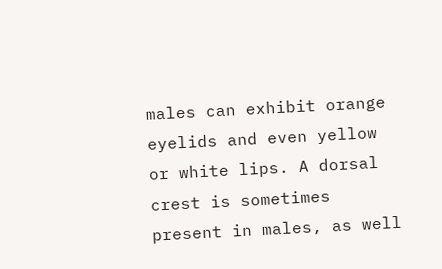males can exhibit orange eyelids and even yellow or white lips. A dorsal crest is sometimes present in males, as well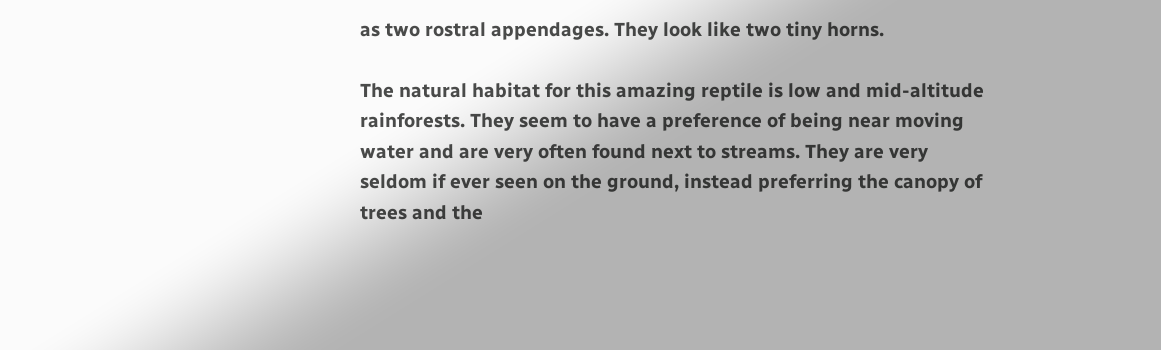as two rostral appendages. They look like two tiny horns.

The natural habitat for this amazing reptile is low and mid-altitude rainforests. They seem to have a preference of being near moving water and are very often found next to streams. They are very seldom if ever seen on the ground, instead preferring the canopy of trees and the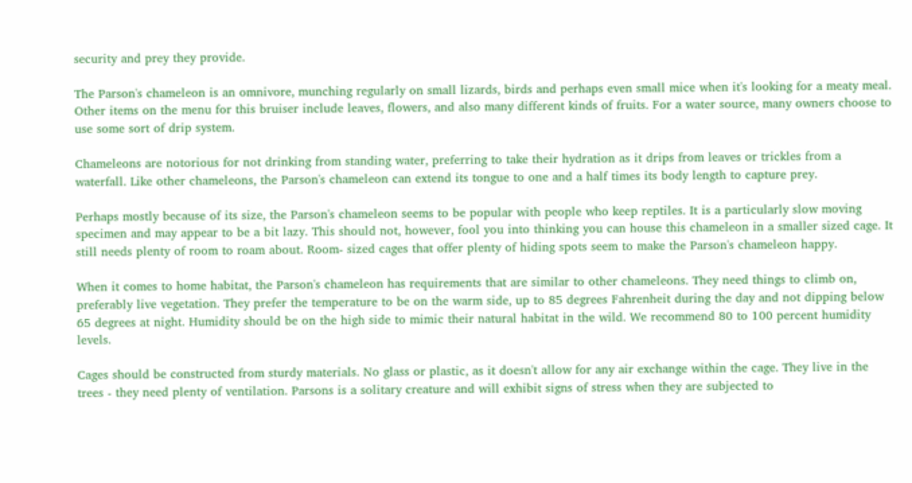security and prey they provide.

The Parson's chameleon is an omnivore, munching regularly on small lizards, birds and perhaps even small mice when it's looking for a meaty meal. Other items on the menu for this bruiser include leaves, flowers, and also many different kinds of fruits. For a water source, many owners choose to use some sort of drip system.

Chameleons are notorious for not drinking from standing water, preferring to take their hydration as it drips from leaves or trickles from a waterfall. Like other chameleons, the Parson's chameleon can extend its tongue to one and a half times its body length to capture prey.

Perhaps mostly because of its size, the Parson's chameleon seems to be popular with people who keep reptiles. It is a particularly slow moving specimen and may appear to be a bit lazy. This should not, however, fool you into thinking you can house this chameleon in a smaller sized cage. It still needs plenty of room to roam about. Room- sized cages that offer plenty of hiding spots seem to make the Parson's chameleon happy.

When it comes to home habitat, the Parson's chameleon has requirements that are similar to other chameleons. They need things to climb on, preferably live vegetation. They prefer the temperature to be on the warm side, up to 85 degrees Fahrenheit during the day and not dipping below 65 degrees at night. Humidity should be on the high side to mimic their natural habitat in the wild. We recommend 80 to 100 percent humidity levels.

Cages should be constructed from sturdy materials. No glass or plastic, as it doesn't allow for any air exchange within the cage. They live in the trees - they need plenty of ventilation. Parsons is a solitary creature and will exhibit signs of stress when they are subjected to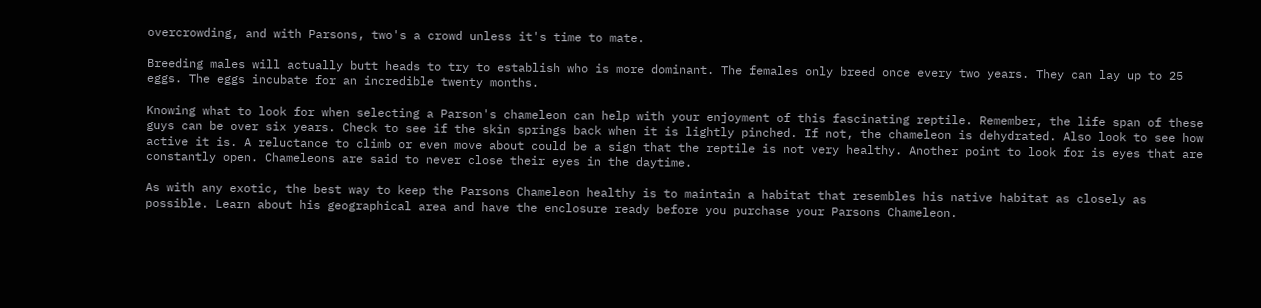overcrowding, and with Parsons, two's a crowd unless it's time to mate.

Breeding males will actually butt heads to try to establish who is more dominant. The females only breed once every two years. They can lay up to 25 eggs. The eggs incubate for an incredible twenty months.

Knowing what to look for when selecting a Parson's chameleon can help with your enjoyment of this fascinating reptile. Remember, the life span of these guys can be over six years. Check to see if the skin springs back when it is lightly pinched. If not, the chameleon is dehydrated. Also look to see how active it is. A reluctance to climb or even move about could be a sign that the reptile is not very healthy. Another point to look for is eyes that are constantly open. Chameleons are said to never close their eyes in the daytime.

As with any exotic, the best way to keep the Parsons Chameleon healthy is to maintain a habitat that resembles his native habitat as closely as possible. Learn about his geographical area and have the enclosure ready before you purchase your Parsons Chameleon.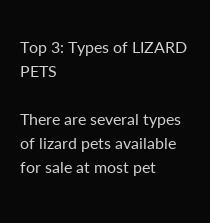Top 3: Types of LIZARD PETS

There are several types of lizard pets available for sale at most pet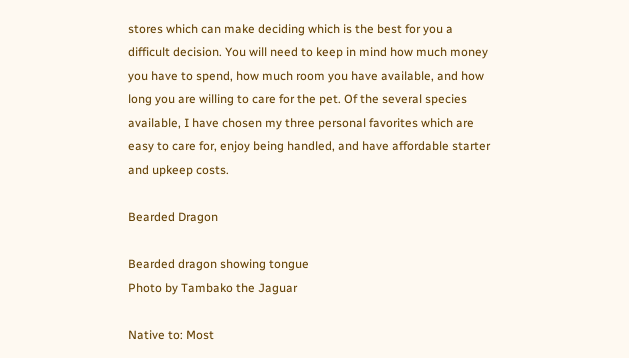stores which can make deciding which is the best for you a difficult decision. You will need to keep in mind how much money you have to spend, how much room you have available, and how long you are willing to care for the pet. Of the several species available, I have chosen my three personal favorites which are easy to care for, enjoy being handled, and have affordable starter and upkeep costs.

Bearded Dragon

Bearded dragon showing tongue
Photo by Tambako the Jaguar

Native to: Most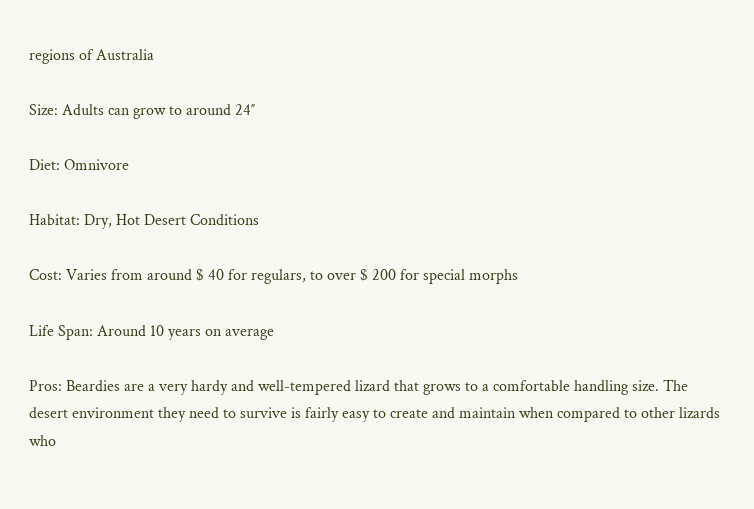regions of Australia

Size: Adults can grow to around 24″

Diet: Omnivore

Habitat: Dry, Hot Desert Conditions

Cost: Varies from around $ 40 for regulars, to over $ 200 for special morphs

Life Span: Around 10 years on average

Pros: Beardies are a very hardy and well-tempered lizard that grows to a comfortable handling size. The desert environment they need to survive is fairly easy to create and maintain when compared to other lizards who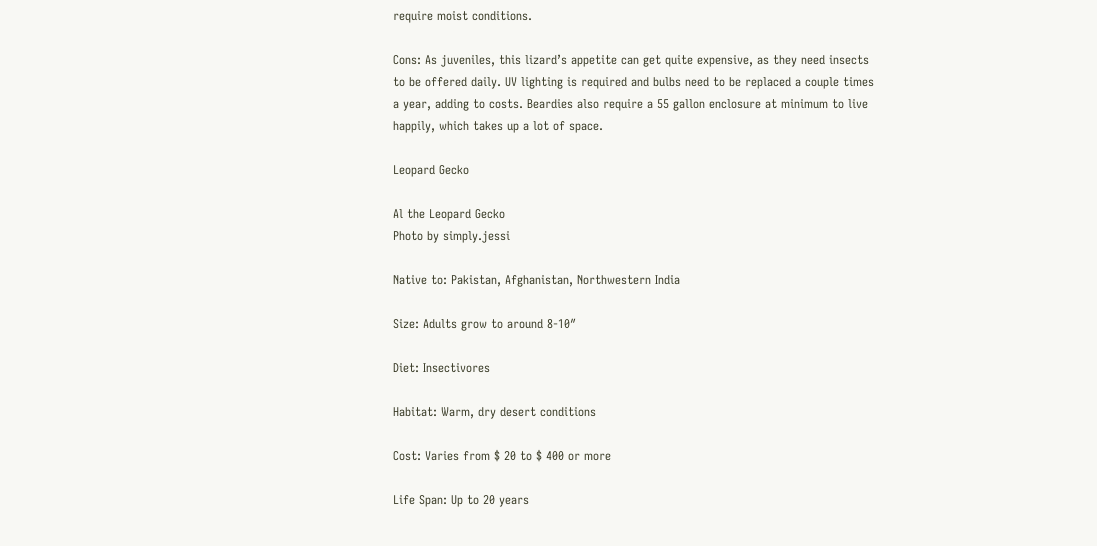require moist conditions.

Cons: As juveniles, this lizard’s appetite can get quite expensive, as they need insects to be offered daily. UV lighting is required and bulbs need to be replaced a couple times a year, adding to costs. Beardies also require a 55 gallon enclosure at minimum to live happily, which takes up a lot of space.

Leopard Gecko

Al the Leopard Gecko
Photo by simply.jessi

Native to: Pakistan, Afghanistan, Northwestern India

Size: Adults grow to around 8-10″

Diet: Insectivores

Habitat: Warm, dry desert conditions

Cost: Varies from $ 20 to $ 400 or more

Life Span: Up to 20 years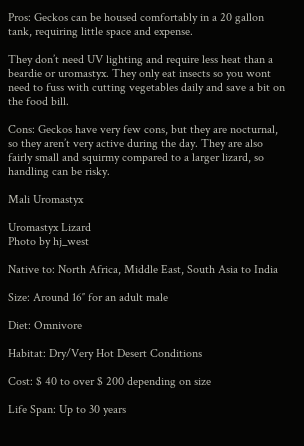Pros: Geckos can be housed comfortably in a 20 gallon tank, requiring little space and expense.

They don’t need UV lighting and require less heat than a beardie or uromastyx. They only eat insects so you wont need to fuss with cutting vegetables daily and save a bit on the food bill.

Cons: Geckos have very few cons, but they are nocturnal, so they aren’t very active during the day. They are also fairly small and squirmy compared to a larger lizard, so handling can be risky.

Mali Uromastyx

Uromastyx Lizard
Photo by hj_west

Native to: North Africa, Middle East, South Asia to India

Size: Around 16″ for an adult male

Diet: Omnivore

Habitat: Dry/Very Hot Desert Conditions

Cost: $ 40 to over $ 200 depending on size

Life Span: Up to 30 years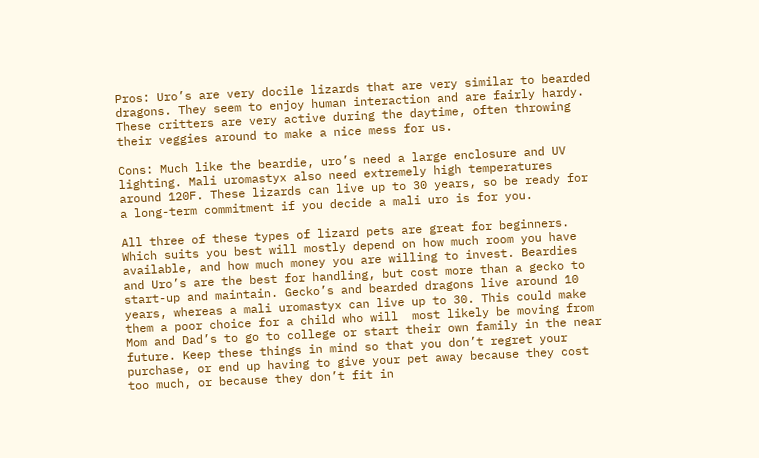Pros: Uro’s are very docile lizards that are very similar to bearded dragons. They seem to enjoy human interaction and are fairly hardy. These critters are very active during the daytime, often throwing their veggies around to make a nice mess for us.

Cons: Much like the beardie, uro’s need a large enclosure and UV lighting. Mali uromastyx also need extremely high temperatures around 120F. These lizards can live up to 30 years, so be ready for a long-term commitment if you decide a mali uro is for you.

All three of these types of lizard pets are great for beginners. Which suits you best will mostly depend on how much room you have available, and how much money you are willing to invest. Beardies and Uro’s are the best for handling, but cost more than a gecko to start-up and maintain. Gecko’s and bearded dragons live around 10 years, whereas a mali uromastyx can live up to 30. This could make them a poor choice for a child who will  most likely be moving from Mom and Dad’s to go to college or start their own family in the near future. Keep these things in mind so that you don’t regret your purchase, or end up having to give your pet away because they cost too much, or because they don’t fit in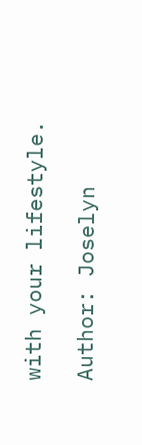with your lifestyle.

Author: Joselyn